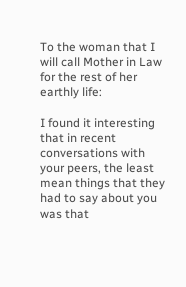To the woman that I will call Mother in Law for the rest of her earthly life:

I found it interesting that in recent conversations with your peers, the least mean things that they had to say about you was that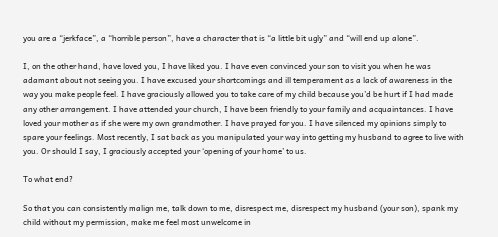you are a “jerkface”, a “horrible person”, have a character that is “a little bit ugly” and “will end up alone”.

I, on the other hand, have loved you, I have liked you. I have even convinced your son to visit you when he was adamant about not seeing you. I have excused your shortcomings and ill temperament as a lack of awareness in the way you make people feel. I have graciously allowed you to take care of my child because you’d be hurt if I had made any other arrangement. I have attended your church, I have been friendly to your family and acquaintances. I have loved your mother as if she were my own grandmother. I have prayed for you. I have silenced my opinions simply to spare your feelings. Most recently, I sat back as you manipulated your way into getting my husband to agree to live with you. Or should I say, I graciously accepted your ‘opening of your home’ to us.

To what end?

So that you can consistently malign me, talk down to me, disrespect me, disrespect my husband (your son), spank my child without my permission, make me feel most unwelcome in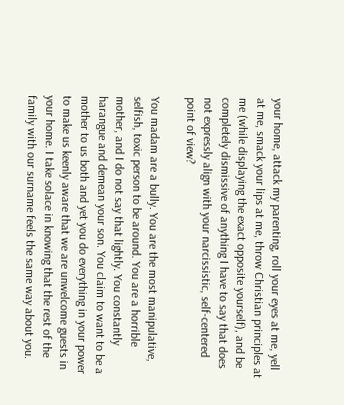your home, attack my parenting, roll your eyes at me, yell at me, smack your lips at me, throw Christian principles at me (while displaying the exact opposite yourself), and be completely dismissive of anything I have to say that does not expressly align with your narcissistic, self-centered point of view?

You madam are a bully. You are the most manipulative, selfish, toxic person to be around. You are a horrible mother, and I do not say that lightly. You constantly harangue and demean your son. You claim to want to be a mother to us both and yet you do everything in your power to make us keenly aware that we are unwelcome guests in your home. I take solace in knowing that the rest of the family with our surname feels the same way about you.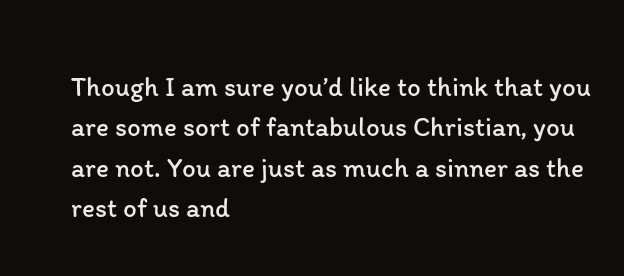Though I am sure you’d like to think that you are some sort of fantabulous Christian, you are not. You are just as much a sinner as the rest of us and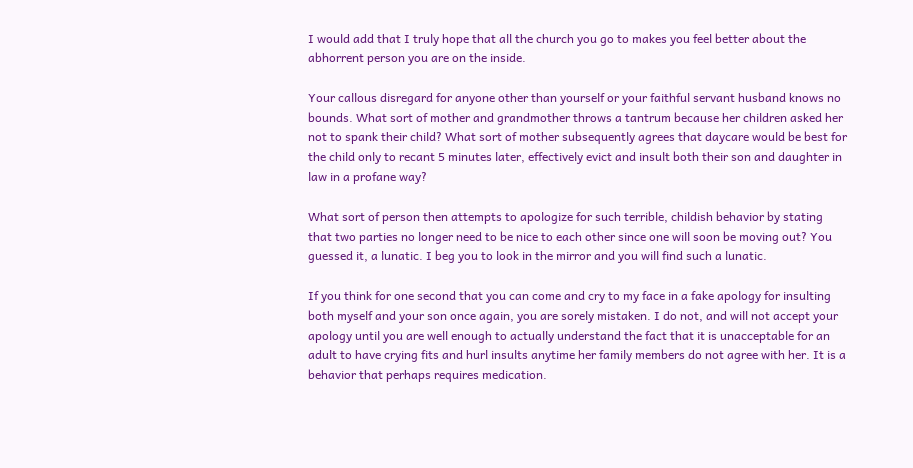I would add that I truly hope that all the church you go to makes you feel better about the abhorrent person you are on the inside.

Your callous disregard for anyone other than yourself or your faithful servant husband knows no bounds. What sort of mother and grandmother throws a tantrum because her children asked her not to spank their child? What sort of mother subsequently agrees that daycare would be best for the child only to recant 5 minutes later, effectively evict and insult both their son and daughter in law in a profane way?

What sort of person then attempts to apologize for such terrible, childish behavior by stating that two parties no longer need to be nice to each other since one will soon be moving out? You guessed it, a lunatic. I beg you to look in the mirror and you will find such a lunatic.

If you think for one second that you can come and cry to my face in a fake apology for insulting both myself and your son once again, you are sorely mistaken. I do not, and will not accept your apology until you are well enough to actually understand the fact that it is unacceptable for an adult to have crying fits and hurl insults anytime her family members do not agree with her. It is a behavior that perhaps requires medication.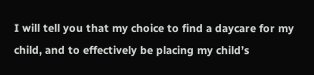I will tell you that my choice to find a daycare for my child, and to effectively be placing my child’s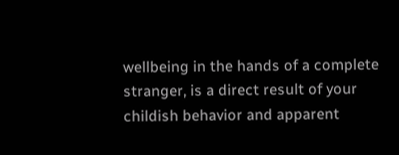wellbeing in the hands of a complete stranger, is a direct result of your childish behavior and apparent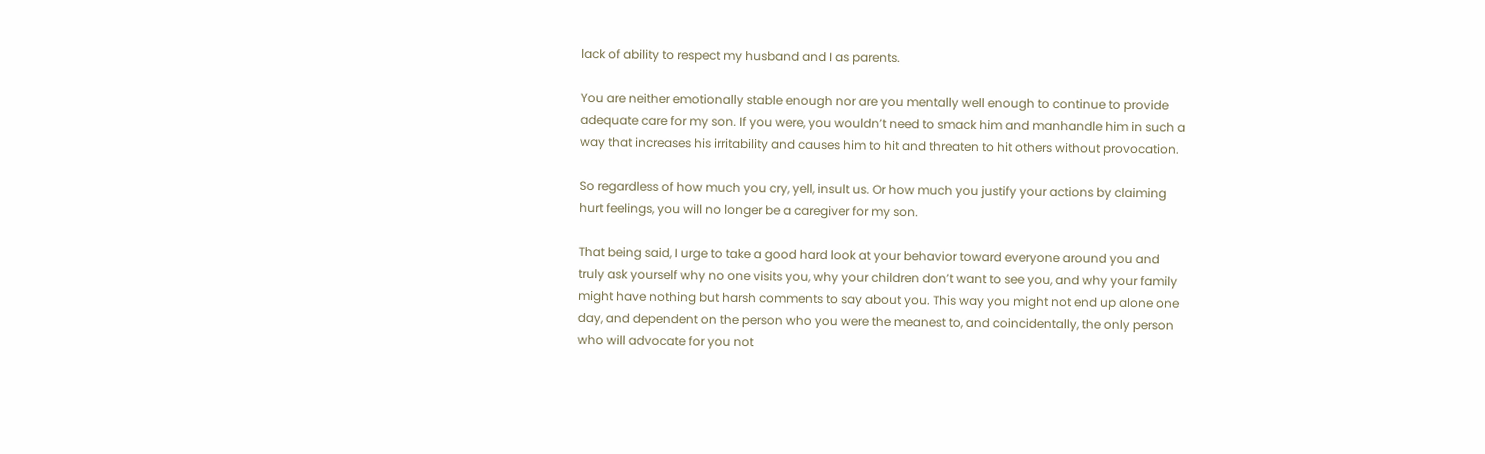lack of ability to respect my husband and I as parents.

You are neither emotionally stable enough nor are you mentally well enough to continue to provide adequate care for my son. If you were, you wouldn’t need to smack him and manhandle him in such a way that increases his irritability and causes him to hit and threaten to hit others without provocation.

So regardless of how much you cry, yell, insult us. Or how much you justify your actions by claiming hurt feelings, you will no longer be a caregiver for my son.

That being said, I urge to take a good hard look at your behavior toward everyone around you and truly ask yourself why no one visits you, why your children don’t want to see you, and why your family might have nothing but harsh comments to say about you. This way you might not end up alone one day, and dependent on the person who you were the meanest to, and coincidentally, the only person who will advocate for you not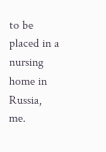to be placed in a nursing home in Russia, me.